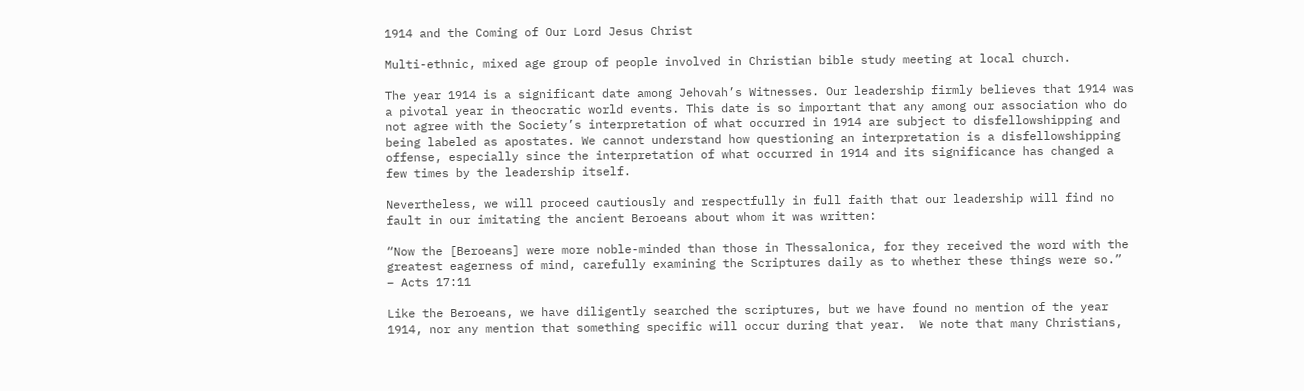1914 and the Coming of Our Lord Jesus Christ

Multi-ethnic, mixed age group of people involved in Christian bible study meeting at local church.

The year 1914 is a significant date among Jehovah’s Witnesses. Our leadership firmly believes that 1914 was a pivotal year in theocratic world events. This date is so important that any among our association who do not agree with the Society’s interpretation of what occurred in 1914 are subject to disfellowshipping and being labeled as apostates. We cannot understand how questioning an interpretation is a disfellowshipping offense, especially since the interpretation of what occurred in 1914 and its significance has changed a few times by the leadership itself.

Nevertheless, we will proceed cautiously and respectfully in full faith that our leadership will find no fault in our imitating the ancient Beroeans about whom it was written:

“Now the [Beroeans] were more noble-minded than those in Thessalonica, for they received the word with the greatest eagerness of mind, carefully examining the Scriptures daily as to whether these things were so.”
– Acts 17:11

Like the Beroeans, we have diligently searched the scriptures, but we have found no mention of the year 1914, nor any mention that something specific will occur during that year.  We note that many Christians,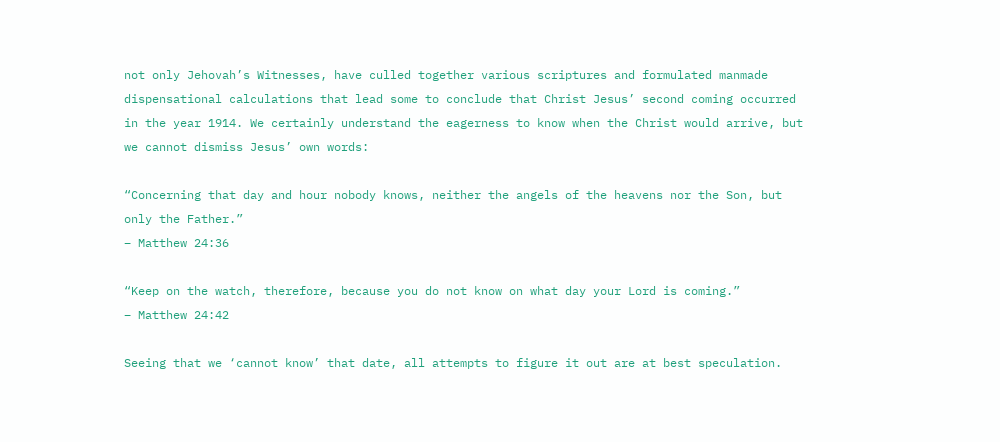not only Jehovah’s Witnesses, have culled together various scriptures and formulated manmade dispensational calculations that lead some to conclude that Christ Jesus’ second coming occurred in the year 1914. We certainly understand the eagerness to know when the Christ would arrive, but we cannot dismiss Jesus’ own words:

“Concerning that day and hour nobody knows, neither the angels of the heavens nor the Son, but only the Father.”
– Matthew 24:36

“Keep on the watch, therefore, because you do not know on what day your Lord is coming.”
– Matthew 24:42

Seeing that we ‘cannot know’ that date, all attempts to figure it out are at best speculation.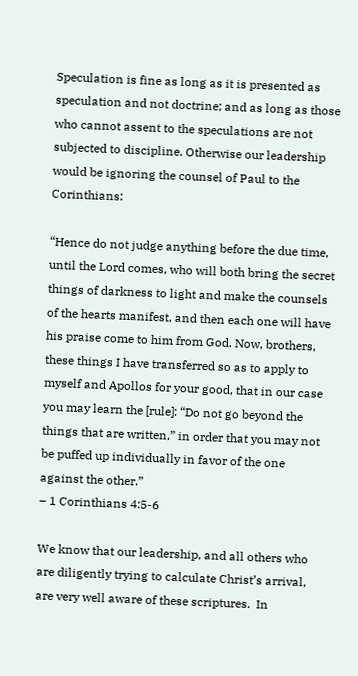Speculation is fine as long as it is presented as speculation and not doctrine; and as long as those who cannot assent to the speculations are not subjected to discipline. Otherwise our leadership would be ignoring the counsel of Paul to the Corinthians:

“Hence do not judge anything before the due time, until the Lord comes, who will both bring the secret things of darkness to light and make the counsels of the hearts manifest, and then each one will have his praise come to him from God. Now, brothers, these things I have transferred so as to apply to myself and Apollos for your good, that in our case you may learn the [rule]: “Do not go beyond the things that are written,” in order that you may not be puffed up individually in favor of the one against the other.”
– 1 Corinthians 4:5-6

We know that our leadership, and all others who are diligently trying to calculate Christ’s arrival, are very well aware of these scriptures.  In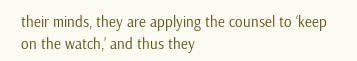their minds, they are applying the counsel to ‘keep on the watch,’ and thus they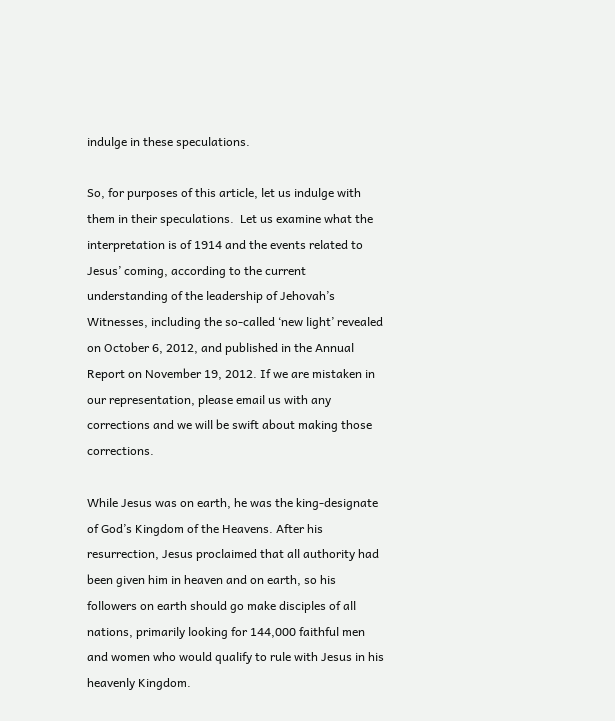indulge in these speculations.

So, for purposes of this article, let us indulge with them in their speculations.  Let us examine what the interpretation is of 1914 and the events related to Jesus’ coming, according to the current understanding of the leadership of Jehovah’s Witnesses, including the so-called ‘new light’ revealed on October 6, 2012, and published in the Annual Report on November 19, 2012. If we are mistaken in our representation, please email us with any corrections and we will be swift about making those corrections.

While Jesus was on earth, he was the king-designate of God’s Kingdom of the Heavens. After his resurrection, Jesus proclaimed that all authority had been given him in heaven and on earth, so his followers on earth should go make disciples of all nations, primarily looking for 144,000 faithful men and women who would qualify to rule with Jesus in his heavenly Kingdom.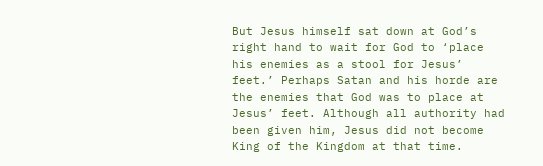But Jesus himself sat down at God’s right hand to wait for God to ‘place his enemies as a stool for Jesus’ feet.’ Perhaps Satan and his horde are the enemies that God was to place at Jesus’ feet. Although all authority had been given him, Jesus did not become King of the Kingdom at that time.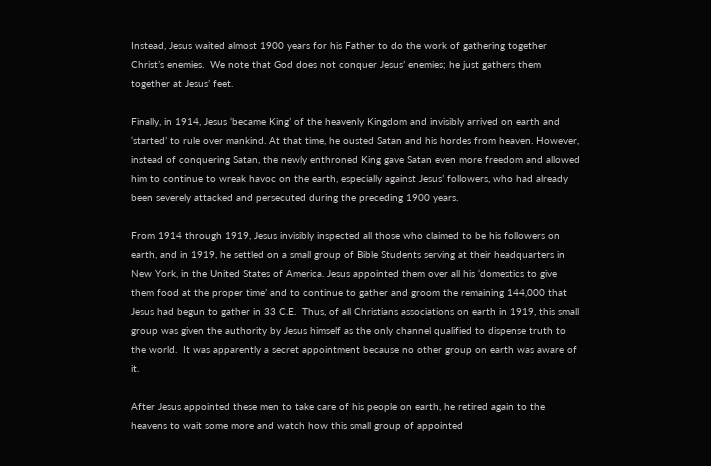Instead, Jesus waited almost 1900 years for his Father to do the work of gathering together Christ’s enemies.  We note that God does not conquer Jesus’ enemies; he just gathers them together at Jesus’ feet.

Finally, in 1914, Jesus ‘became King’ of the heavenly Kingdom and invisibly arrived on earth and ‘started’ to rule over mankind. At that time, he ousted Satan and his hordes from heaven. However, instead of conquering Satan, the newly enthroned King gave Satan even more freedom and allowed him to continue to wreak havoc on the earth, especially against Jesus’ followers, who had already been severely attacked and persecuted during the preceding 1900 years.

From 1914 through 1919, Jesus invisibly inspected all those who claimed to be his followers on earth, and in 1919, he settled on a small group of Bible Students serving at their headquarters in New York, in the United States of America. Jesus appointed them over all his ‘domestics to give them food at the proper time’ and to continue to gather and groom the remaining 144,000 that Jesus had begun to gather in 33 C.E.  Thus, of all Christians associations on earth in 1919, this small group was given the authority by Jesus himself as the only channel qualified to dispense truth to the world.  It was apparently a secret appointment because no other group on earth was aware of it.

After Jesus appointed these men to take care of his people on earth, he retired again to the heavens to wait some more and watch how this small group of appointed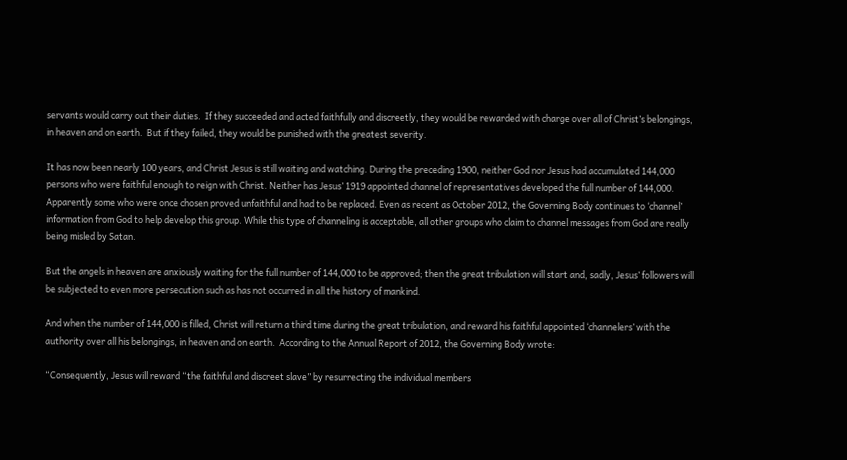servants would carry out their duties.  If they succeeded and acted faithfully and discreetly, they would be rewarded with charge over all of Christ’s belongings, in heaven and on earth.  But if they failed, they would be punished with the greatest severity.

It has now been nearly 100 years, and Christ Jesus is still waiting and watching. During the preceding 1900, neither God nor Jesus had accumulated 144,000 persons who were faithful enough to reign with Christ. Neither has Jesus’ 1919 appointed channel of representatives developed the full number of 144,000. Apparently some who were once chosen proved unfaithful and had to be replaced. Even as recent as October 2012, the Governing Body continues to ‘channel’ information from God to help develop this group. While this type of channeling is acceptable, all other groups who claim to channel messages from God are really being misled by Satan.

But the angels in heaven are anxiously waiting for the full number of 144,000 to be approved; then the great tribulation will start and, sadly, Jesus’ followers will be subjected to even more persecution such as has not occurred in all the history of mankind.

And when the number of 144,000 is filled, Christ will return a third time during the great tribulation, and reward his faithful appointed ‘channelers’ with the authority over all his belongings, in heaven and on earth.  According to the Annual Report of 2012, the Governing Body wrote:

“Consequently, Jesus will reward “the faithful and discreet slave” by resurrecting the individual members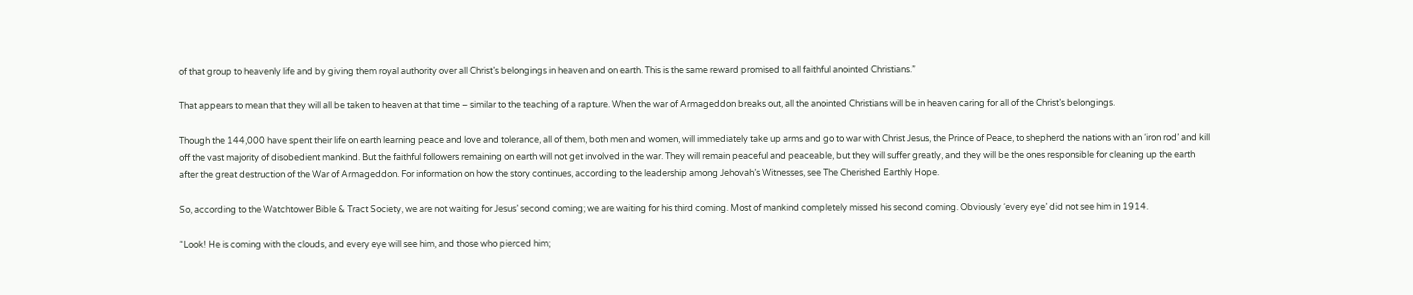of that group to heavenly life and by giving them royal authority over all Christ’s belongings in heaven and on earth. This is the same reward promised to all faithful anointed Christians.”

That appears to mean that they will all be taken to heaven at that time – similar to the teaching of a rapture. When the war of Armageddon breaks out, all the anointed Christians will be in heaven caring for all of the Christ’s belongings.

Though the 144,000 have spent their life on earth learning peace and love and tolerance, all of them, both men and women, will immediately take up arms and go to war with Christ Jesus, the Prince of Peace, to shepherd the nations with an ‘iron rod’ and kill off the vast majority of disobedient mankind. But the faithful followers remaining on earth will not get involved in the war. They will remain peaceful and peaceable, but they will suffer greatly, and they will be the ones responsible for cleaning up the earth after the great destruction of the War of Armageddon. For information on how the story continues, according to the leadership among Jehovah’s Witnesses, see The Cherished Earthly Hope.

So, according to the Watchtower Bible & Tract Society, we are not waiting for Jesus’ second coming; we are waiting for his third coming. Most of mankind completely missed his second coming. Obviously ‘every eye’ did not see him in 1914.

“Look! He is coming with the clouds, and every eye will see him, and those who pierced him;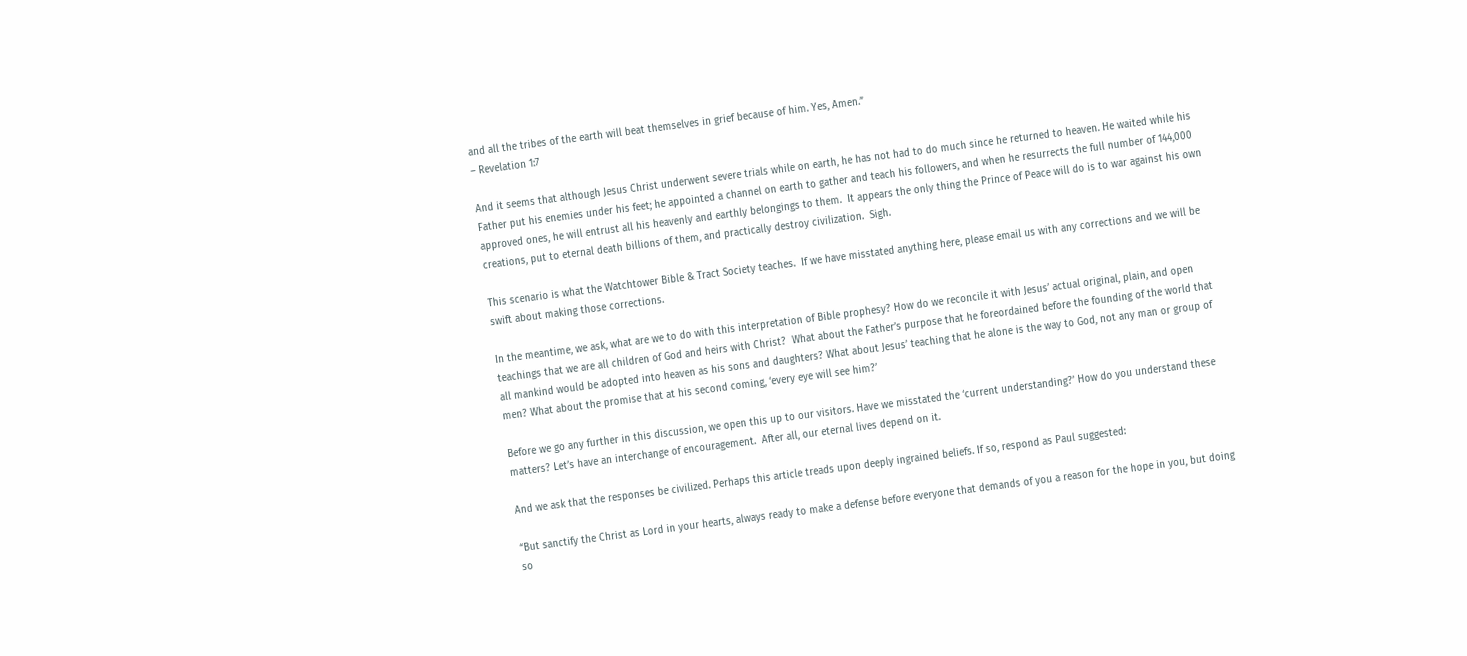and all the tribes of the earth will beat themselves in grief because of him. Yes, Amen.”
– Revelation 1:7

And it seems that although Jesus Christ underwent severe trials while on earth, he has not had to do much since he returned to heaven. He waited while his Father put his enemies under his feet; he appointed a channel on earth to gather and teach his followers, and when he resurrects the full number of 144,000 approved ones, he will entrust all his heavenly and earthly belongings to them.  It appears the only thing the Prince of Peace will do is to war against his own creations, put to eternal death billions of them, and practically destroy civilization.  Sigh.

This scenario is what the Watchtower Bible & Tract Society teaches.  If we have misstated anything here, please email us with any corrections and we will be swift about making those corrections.

In the meantime, we ask, what are we to do with this interpretation of Bible prophesy? How do we reconcile it with Jesus’ actual original, plain, and open teachings that we are all children of God and heirs with Christ?  What about the Father’s purpose that he foreordained before the founding of the world that all mankind would be adopted into heaven as his sons and daughters? What about Jesus’ teaching that he alone is the way to God, not any man or group of men? What about the promise that at his second coming, ‘every eye will see him?’

Before we go any further in this discussion, we open this up to our visitors. Have we misstated the ‘current understanding?’ How do you understand these matters? Let’s have an interchange of encouragement.  After all, our eternal lives depend on it.

And we ask that the responses be civilized. Perhaps this article treads upon deeply ingrained beliefs. If so, respond as Paul suggested:

“But sanctify the Christ as Lord in your hearts, always ready to make a defense before everyone that demands of you a reason for the hope in you, but doing so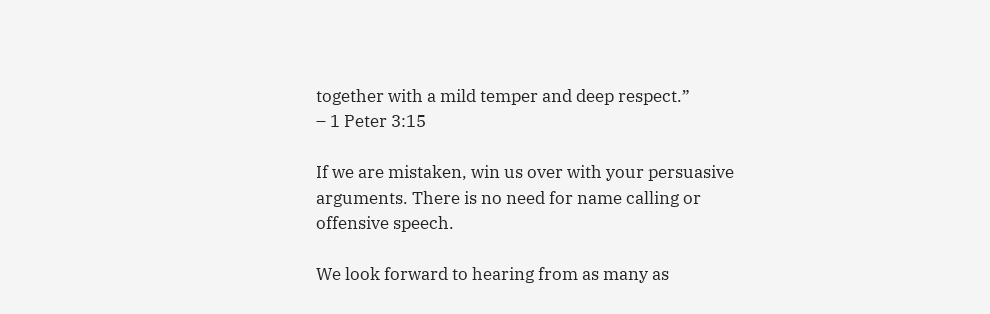together with a mild temper and deep respect.”
– 1 Peter 3:15

If we are mistaken, win us over with your persuasive arguments. There is no need for name calling or offensive speech.

We look forward to hearing from as many as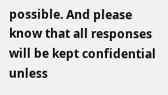possible. And please know that all responses will be kept confidential unless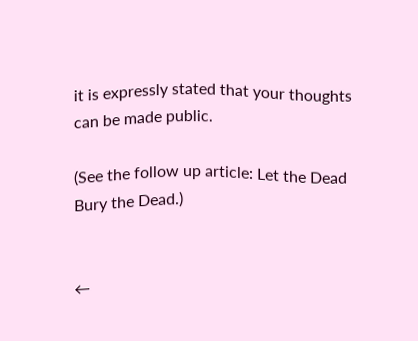it is expressly stated that your thoughts can be made public.

(See the follow up article: Let the Dead Bury the Dead.)


←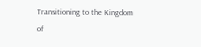Transitioning to the Kingdom of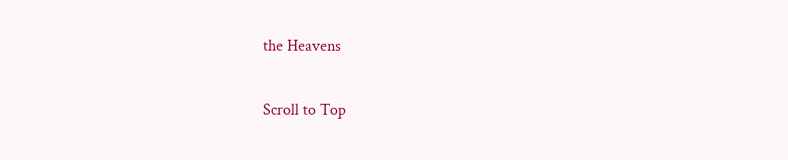the Heavens

Scroll to Top